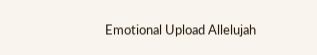Emotional Upload Allelujah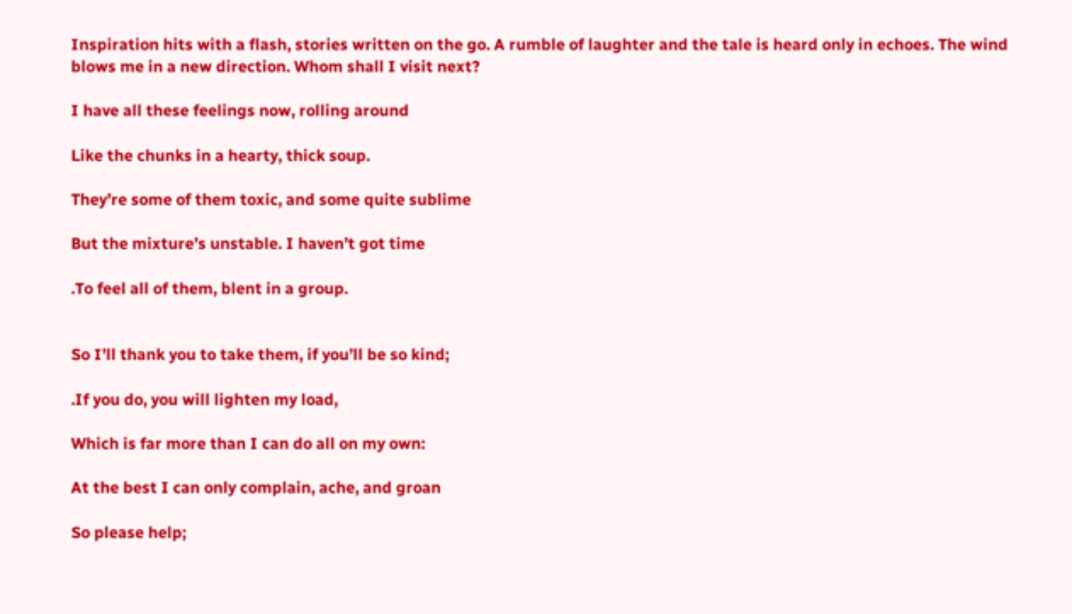Inspiration hits with a flash, stories written on the go. A rumble of laughter and the tale is heard only in echoes. The wind blows me in a new direction. Whom shall I visit next?

I have all these feelings now, rolling around

Like the chunks in a hearty, thick soup.

They’re some of them toxic, and some quite sublime

But the mixture’s unstable. I haven’t got time

.To feel all of them, blent in a group.


So I’ll thank you to take them, if you’ll be so kind;

.If you do, you will lighten my load,

Which is far more than I can do all on my own:

At the best I can only complain, ache, and groan

So please help;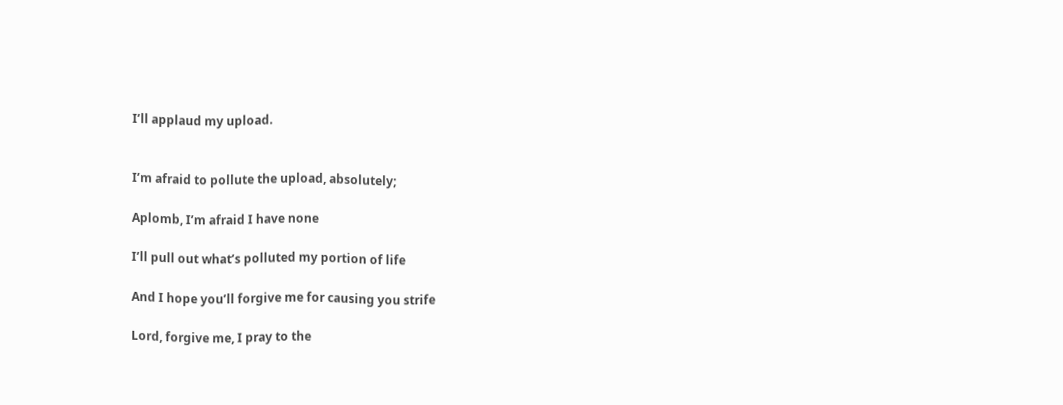I’ll applaud my upload.


I’m afraid to pollute the upload, absolutely;

Aplomb, I’m afraid I have none

I’ll pull out what’s polluted my portion of life

And I hope you’ll forgive me for causing you strife

Lord, forgive me, I pray to the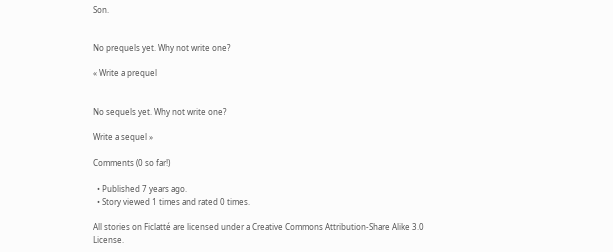Son.


No prequels yet. Why not write one?

« Write a prequel


No sequels yet. Why not write one?

Write a sequel »

Comments (0 so far!)

  • Published 7 years ago.
  • Story viewed 1 times and rated 0 times.

All stories on Ficlatté are licensed under a Creative Commons Attribution-Share Alike 3.0 License.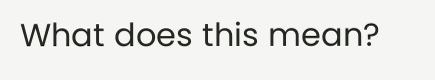What does this mean?